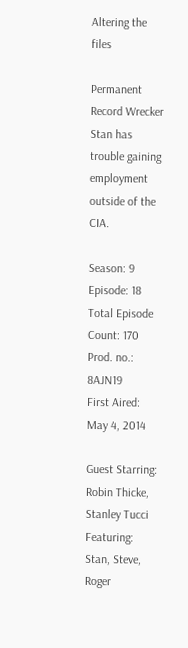Altering the files

Permanent Record Wrecker
Stan has trouble gaining employment outside of the CIA.

Season: 9 Episode: 18
Total Episode Count: 170
Prod. no.: 8AJN19
First Aired: May 4, 2014

Guest Starring: Robin Thicke, Stanley Tucci
Featuring: Stan, Steve, Roger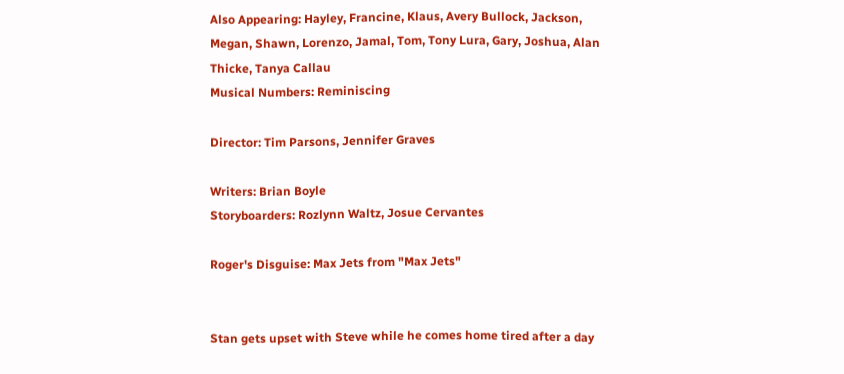Also Appearing: Hayley, Francine, Klaus, Avery Bullock, Jackson, Megan, Shawn, Lorenzo, Jamal, Tom, Tony Lura, Gary, Joshua, Alan Thicke, Tanya Callau
Musical Numbers: Reminiscing

Director: Tim Parsons, Jennifer Graves

Writers: Brian Boyle
Storyboarders: Rozlynn Waltz, Josue Cervantes

Roger's Disguise: Max Jets from "Max Jets"


Stan gets upset with Steve while he comes home tired after a day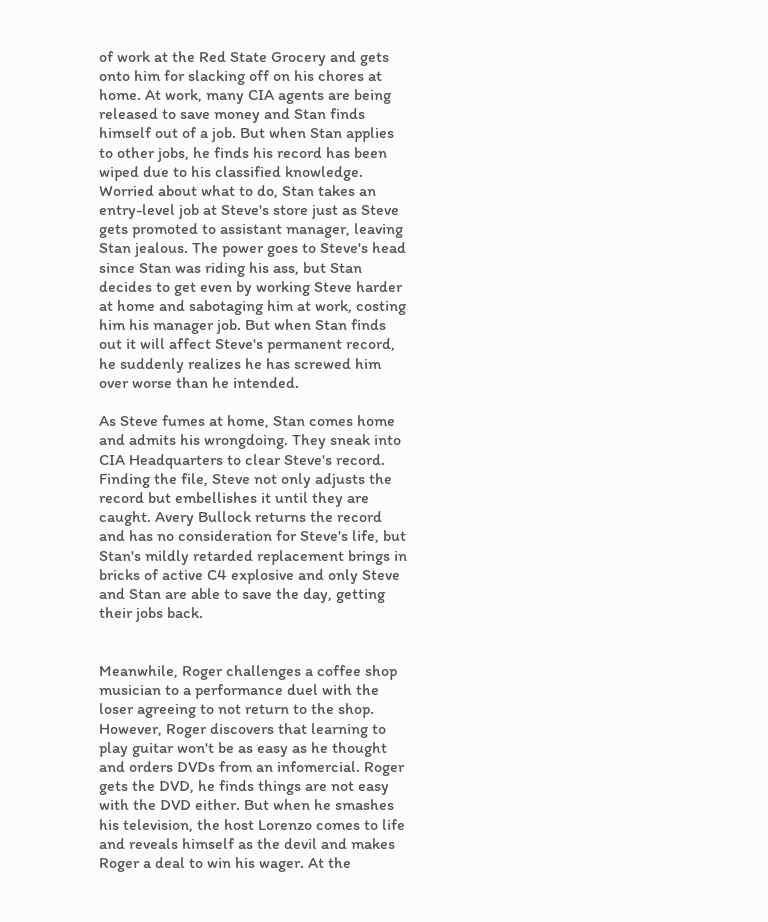of work at the Red State Grocery and gets onto him for slacking off on his chores at home. At work, many CIA agents are being released to save money and Stan finds himself out of a job. But when Stan applies to other jobs, he finds his record has been wiped due to his classified knowledge. Worried about what to do, Stan takes an entry-level job at Steve's store just as Steve gets promoted to assistant manager, leaving Stan jealous. The power goes to Steve's head since Stan was riding his ass, but Stan decides to get even by working Steve harder at home and sabotaging him at work, costing him his manager job. But when Stan finds out it will affect Steve's permanent record, he suddenly realizes he has screwed him over worse than he intended.

As Steve fumes at home, Stan comes home and admits his wrongdoing. They sneak into CIA Headquarters to clear Steve's record. Finding the file, Steve not only adjusts the record but embellishes it until they are caught. Avery Bullock returns the record and has no consideration for Steve's life, but Stan's mildly retarded replacement brings in bricks of active C4 explosive and only Steve and Stan are able to save the day, getting their jobs back.


Meanwhile, Roger challenges a coffee shop musician to a performance duel with the loser agreeing to not return to the shop. However, Roger discovers that learning to play guitar won't be as easy as he thought and orders DVDs from an infomercial. Roger gets the DVD, he finds things are not easy with the DVD either. But when he smashes his television, the host Lorenzo comes to life and reveals himself as the devil and makes Roger a deal to win his wager. At the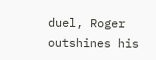duel, Roger outshines his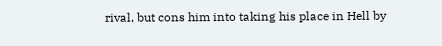rival, but cons him into taking his place in Hell by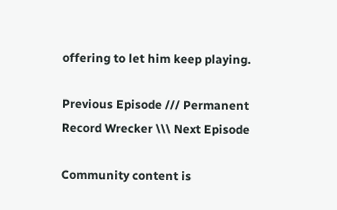offering to let him keep playing.

Previous Episode /// Permanent Record Wrecker \\\ Next Episode

Community content is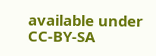available under CC-BY-SA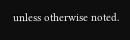unless otherwise noted.